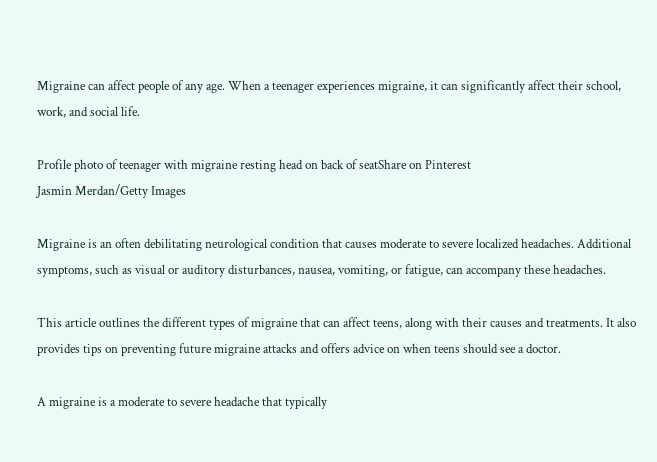Migraine can affect people of any age. When a teenager experiences migraine, it can significantly affect their school, work, and social life.

Profile photo of teenager with migraine resting head on back of seatShare on Pinterest
Jasmin Merdan/Getty Images

Migraine is an often debilitating neurological condition that causes moderate to severe localized headaches. Additional symptoms, such as visual or auditory disturbances, nausea, vomiting, or fatigue, can accompany these headaches.

This article outlines the different types of migraine that can affect teens, along with their causes and treatments. It also provides tips on preventing future migraine attacks and offers advice on when teens should see a doctor.

A migraine is a moderate to severe headache that typically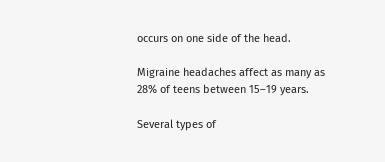occurs on one side of the head.

Migraine headaches affect as many as 28% of teens between 15–19 years.

Several types of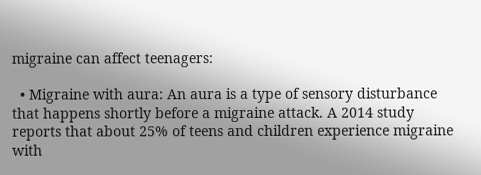migraine can affect teenagers:

  • Migraine with aura: An aura is a type of sensory disturbance that happens shortly before a migraine attack. A 2014 study reports that about 25% of teens and children experience migraine with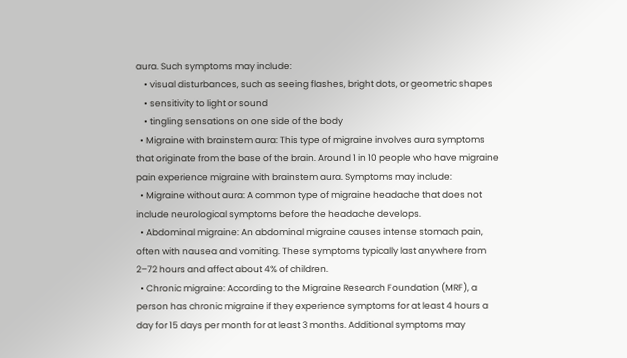aura. Such symptoms may include:
    • visual disturbances, such as seeing flashes, bright dots, or geometric shapes
    • sensitivity to light or sound
    • tingling sensations on one side of the body
  • Migraine with brainstem aura: This type of migraine involves aura symptoms that originate from the base of the brain. Around 1 in 10 people who have migraine pain experience migraine with brainstem aura. Symptoms may include:
  • Migraine without aura: A common type of migraine headache that does not include neurological symptoms before the headache develops.
  • Abdominal migraine: An abdominal migraine causes intense stomach pain, often with nausea and vomiting. These symptoms typically last anywhere from 2–72 hours and affect about 4% of children.
  • Chronic migraine: According to the Migraine Research Foundation (MRF), a person has chronic migraine if they experience symptoms for at least 4 hours a day for 15 days per month for at least 3 months. Additional symptoms may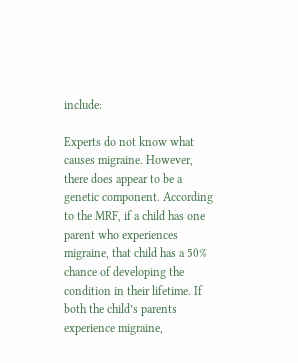include:

Experts do not know what causes migraine. However, there does appear to be a genetic component. According to the MRF, if a child has one parent who experiences migraine, that child has a 50% chance of developing the condition in their lifetime. If both the child’s parents experience migraine,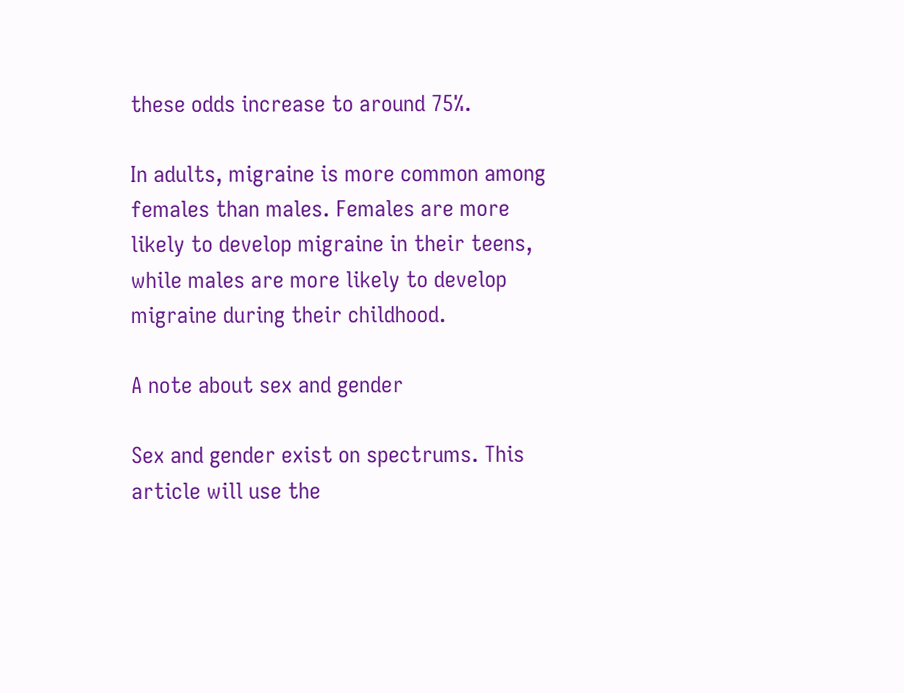these odds increase to around 75%.

In adults, migraine is more common among females than males. Females are more likely to develop migraine in their teens, while males are more likely to develop migraine during their childhood.

A note about sex and gender

Sex and gender exist on spectrums. This article will use the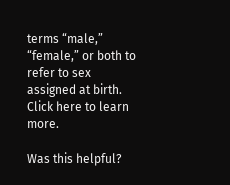terms “male,” “female,” or both to refer to sex assigned at birth. Click here to learn more.

Was this helpful?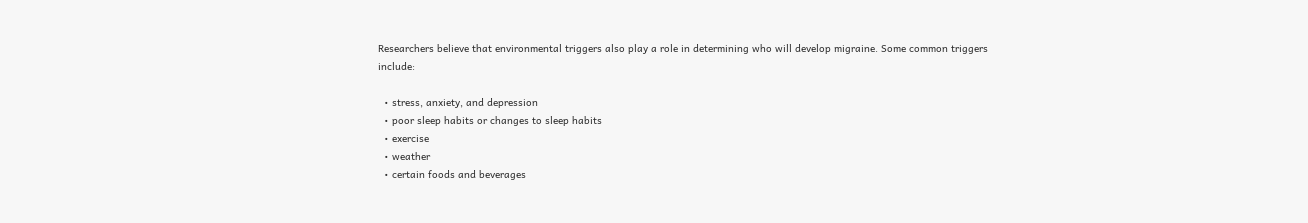Researchers believe that environmental triggers also play a role in determining who will develop migraine. Some common triggers include:

  • stress, anxiety, and depression
  • poor sleep habits or changes to sleep habits
  • exercise
  • weather
  • certain foods and beverages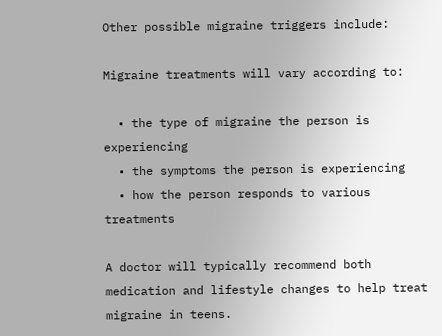Other possible migraine triggers include:

Migraine treatments will vary according to:

  • the type of migraine the person is experiencing
  • the symptoms the person is experiencing
  • how the person responds to various treatments

A doctor will typically recommend both medication and lifestyle changes to help treat migraine in teens.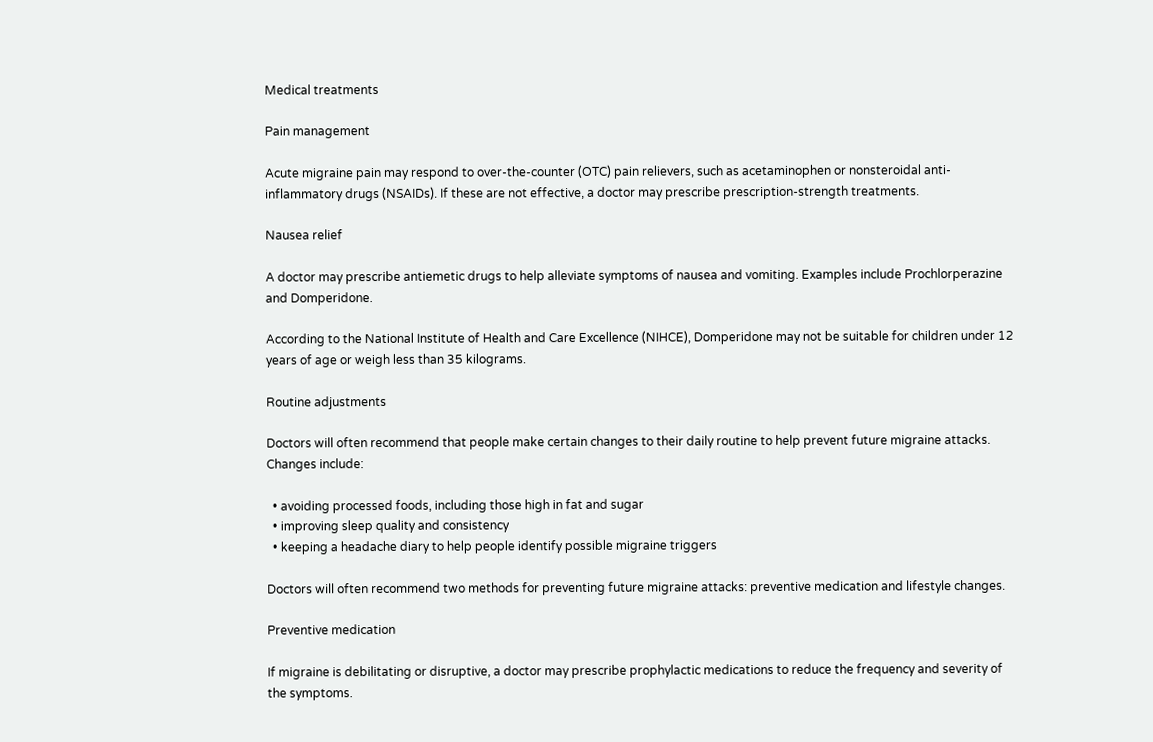Medical treatments

Pain management

Acute migraine pain may respond to over-the-counter (OTC) pain relievers, such as acetaminophen or nonsteroidal anti-inflammatory drugs (NSAIDs). If these are not effective, a doctor may prescribe prescription-strength treatments.

Nausea relief

A doctor may prescribe antiemetic drugs to help alleviate symptoms of nausea and vomiting. Examples include Prochlorperazine and Domperidone.

According to the National Institute of Health and Care Excellence (NIHCE), Domperidone may not be suitable for children under 12 years of age or weigh less than 35 kilograms.

Routine adjustments

Doctors will often recommend that people make certain changes to their daily routine to help prevent future migraine attacks. Changes include:

  • avoiding processed foods, including those high in fat and sugar
  • improving sleep quality and consistency
  • keeping a headache diary to help people identify possible migraine triggers

Doctors will often recommend two methods for preventing future migraine attacks: preventive medication and lifestyle changes.

Preventive medication

If migraine is debilitating or disruptive, a doctor may prescribe prophylactic medications to reduce the frequency and severity of the symptoms.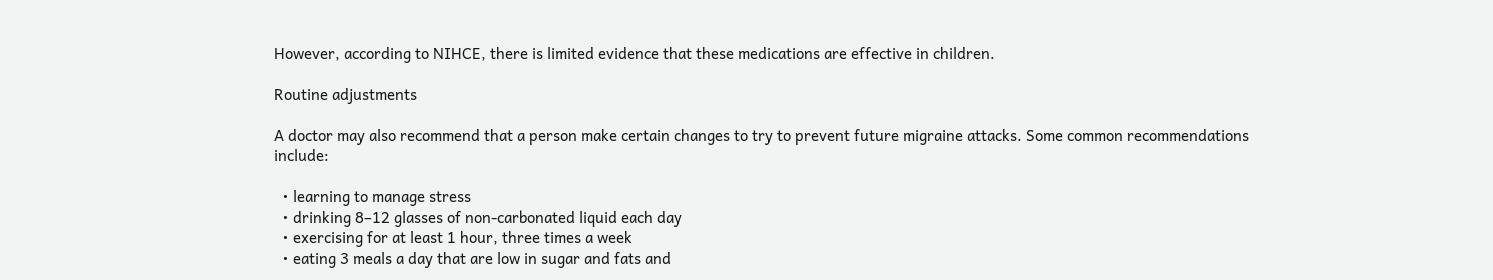However, according to NIHCE, there is limited evidence that these medications are effective in children.

Routine adjustments

A doctor may also recommend that a person make certain changes to try to prevent future migraine attacks. Some common recommendations include:

  • learning to manage stress
  • drinking 8–12 glasses of non-carbonated liquid each day
  • exercising for at least 1 hour, three times a week
  • eating 3 meals a day that are low in sugar and fats and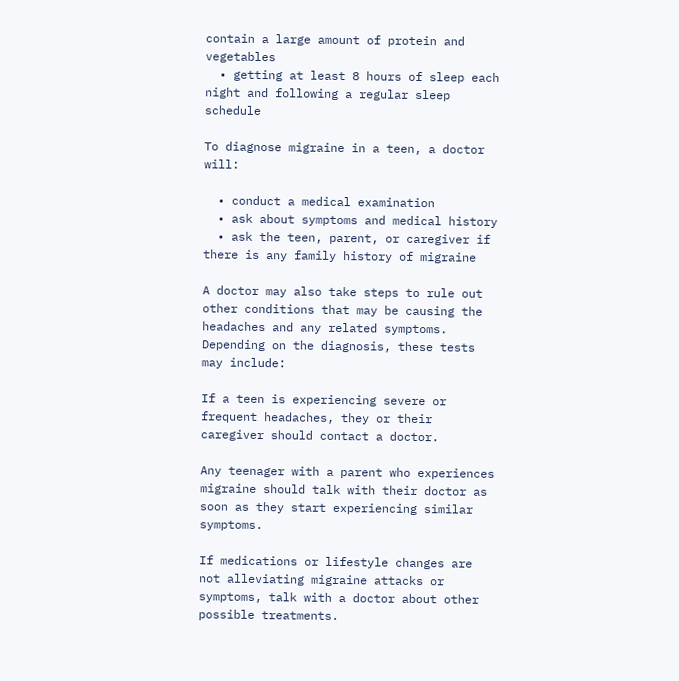contain a large amount of protein and vegetables
  • getting at least 8 hours of sleep each night and following a regular sleep schedule

To diagnose migraine in a teen, a doctor will:

  • conduct a medical examination
  • ask about symptoms and medical history
  • ask the teen, parent, or caregiver if there is any family history of migraine

A doctor may also take steps to rule out other conditions that may be causing the headaches and any related symptoms. Depending on the diagnosis, these tests may include:

If a teen is experiencing severe or frequent headaches, they or their caregiver should contact a doctor.

Any teenager with a parent who experiences migraine should talk with their doctor as soon as they start experiencing similar symptoms.

If medications or lifestyle changes are not alleviating migraine attacks or symptoms, talk with a doctor about other possible treatments.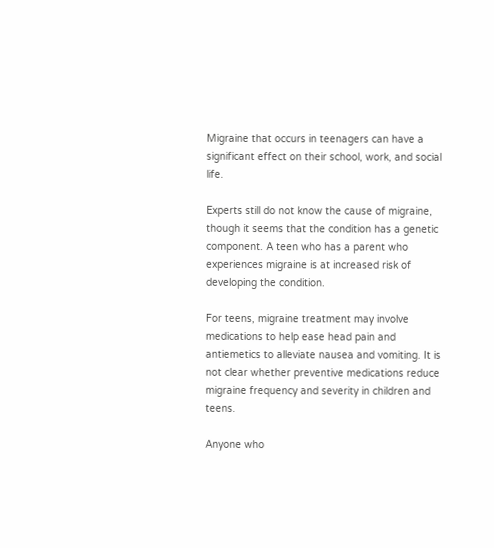Migraine that occurs in teenagers can have a significant effect on their school, work, and social life.

Experts still do not know the cause of migraine, though it seems that the condition has a genetic component. A teen who has a parent who experiences migraine is at increased risk of developing the condition.

For teens, migraine treatment may involve medications to help ease head pain and antiemetics to alleviate nausea and vomiting. It is not clear whether preventive medications reduce migraine frequency and severity in children and teens.

Anyone who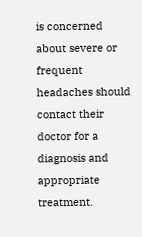is concerned about severe or frequent headaches should contact their doctor for a diagnosis and appropriate treatment.